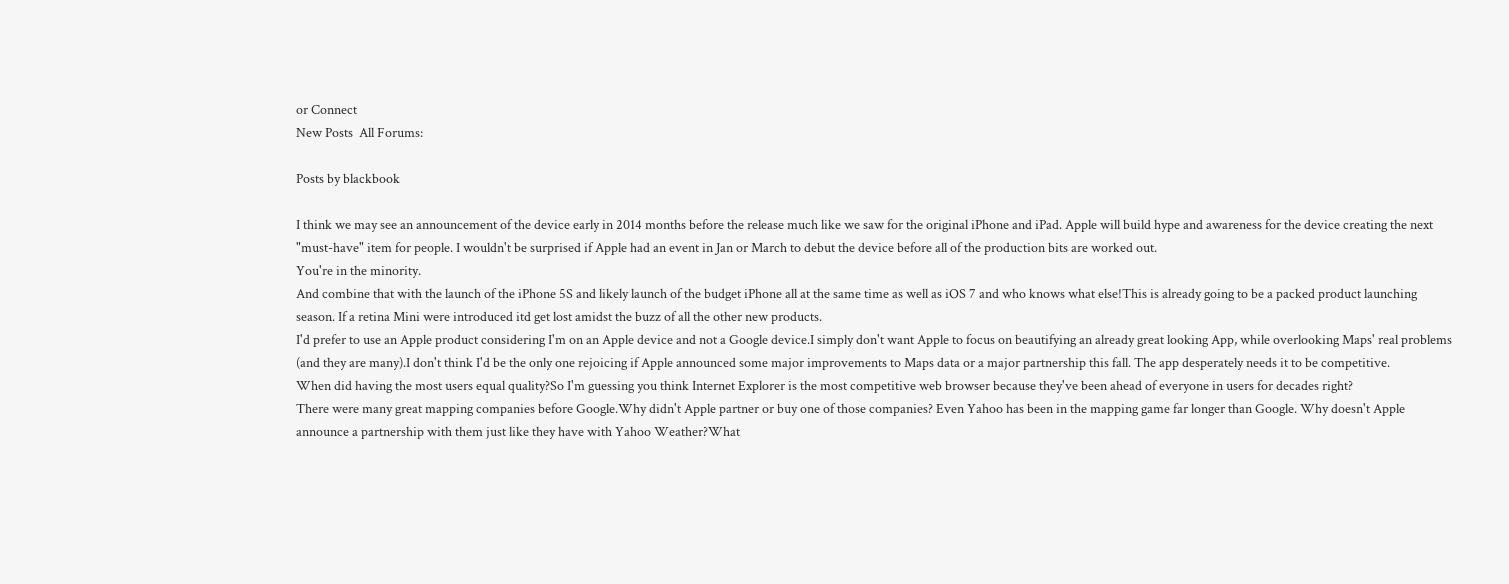or Connect
New Posts  All Forums:

Posts by blackbook

I think we may see an announcement of the device early in 2014 months before the release much like we saw for the original iPhone and iPad. Apple will build hype and awareness for the device creating the next "must-have" item for people. I wouldn't be surprised if Apple had an event in Jan or March to debut the device before all of the production bits are worked out.
You're in the minority.
And combine that with the launch of the iPhone 5S and likely launch of the budget iPhone all at the same time as well as iOS 7 and who knows what else!This is already going to be a packed product launching season. If a retina Mini were introduced itd get lost amidst the buzz of all the other new products.
I'd prefer to use an Apple product considering I'm on an Apple device and not a Google device.I simply don't want Apple to focus on beautifying an already great looking App, while overlooking Maps' real problems (and they are many).I don't think I'd be the only one rejoicing if Apple announced some major improvements to Maps data or a major partnership this fall. The app desperately needs it to be competitive.
When did having the most users equal quality?So I'm guessing you think Internet Explorer is the most competitive web browser because they've been ahead of everyone in users for decades right?
There were many great mapping companies before Google.Why didn't Apple partner or buy one of those companies? Even Yahoo has been in the mapping game far longer than Google. Why doesn't Apple announce a partnership with them just like they have with Yahoo Weather?What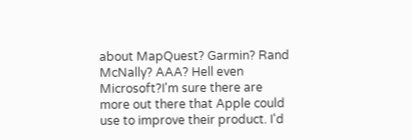about MapQuest? Garmin? Rand McNally? AAA? Hell even Microsoft?I'm sure there are more out there that Apple could use to improve their product. I'd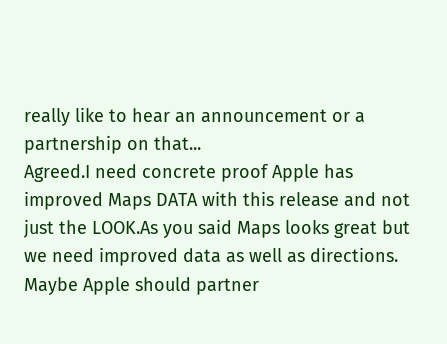really like to hear an announcement or a partnership on that...
Agreed.I need concrete proof Apple has improved Maps DATA with this release and not just the LOOK.As you said Maps looks great but we need improved data as well as directions. Maybe Apple should partner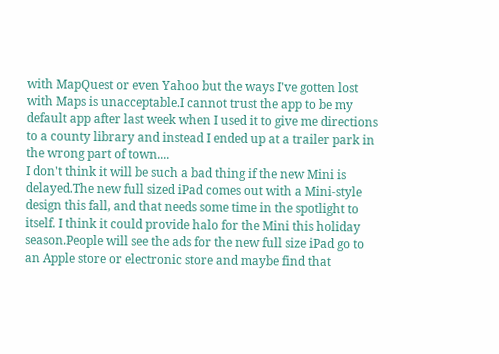with MapQuest or even Yahoo but the ways I've gotten lost with Maps is unacceptable.I cannot trust the app to be my default app after last week when I used it to give me directions to a county library and instead I ended up at a trailer park in the wrong part of town....
I don't think it will be such a bad thing if the new Mini is delayed.The new full sized iPad comes out with a Mini-style design this fall, and that needs some time in the spotlight to itself. I think it could provide halo for the Mini this holiday season.People will see the ads for the new full size iPad go to an Apple store or electronic store and maybe find that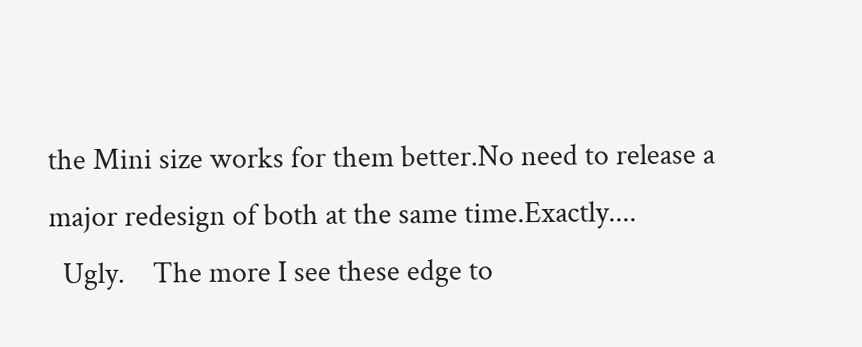the Mini size works for them better.No need to release a major redesign of both at the same time.Exactly....
  Ugly.    The more I see these edge to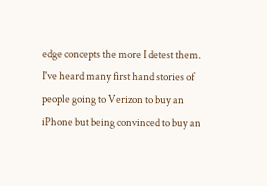edge concepts the more I detest them.
I've heard many first hand stories of people going to Verizon to buy an iPhone but being convinced to buy an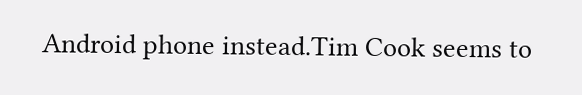Android phone instead.Tim Cook seems to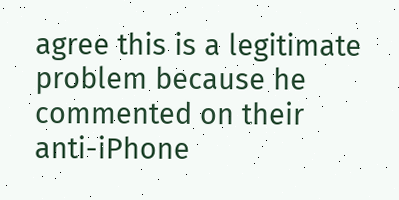agree this is a legitimate problem because he commented on their anti-iPhone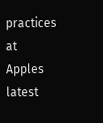practices at Apples latest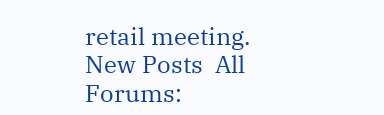retail meeting.
New Posts  All Forums: